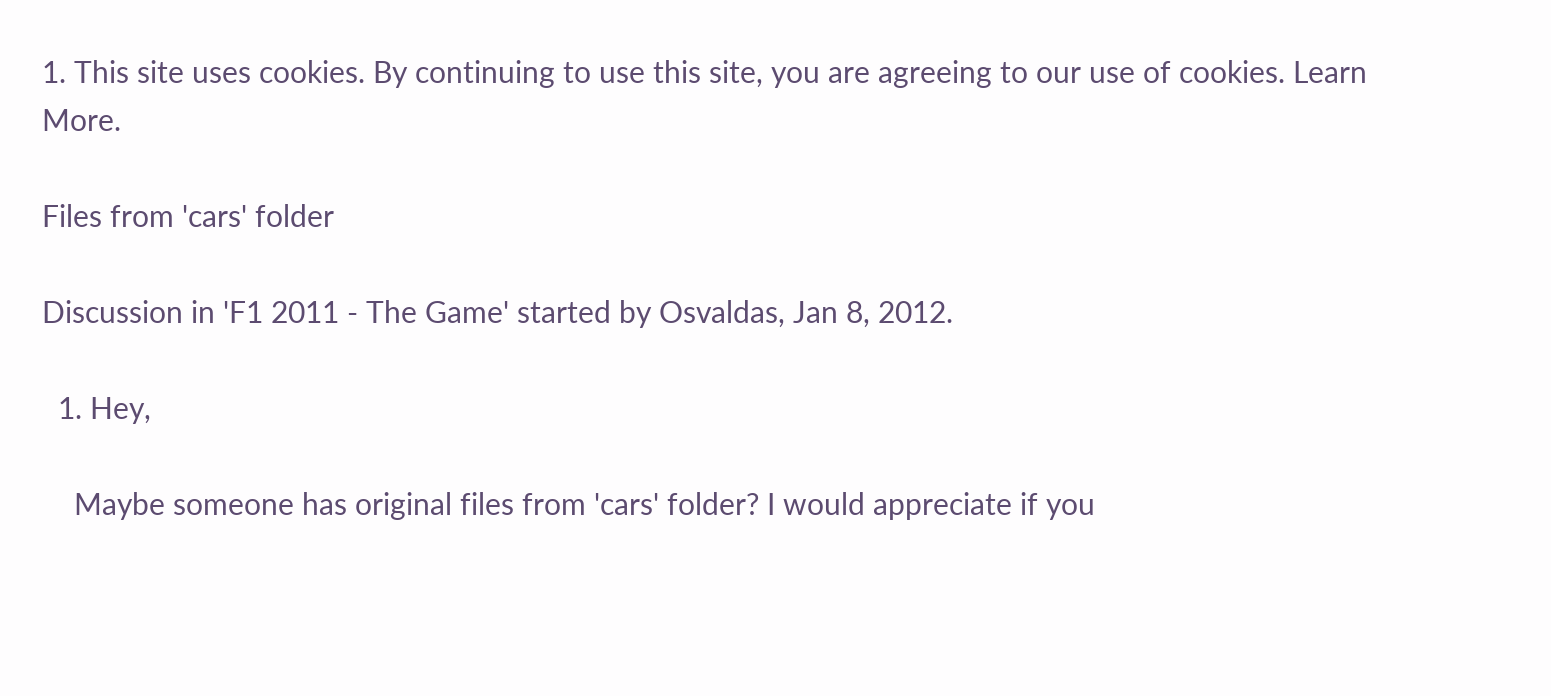1. This site uses cookies. By continuing to use this site, you are agreeing to our use of cookies. Learn More.

Files from 'cars' folder

Discussion in 'F1 2011 - The Game' started by Osvaldas, Jan 8, 2012.

  1. Hey,

    Maybe someone has original files from 'cars' folder? I would appreciate if you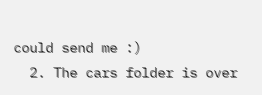could send me :)
  2. The cars folder is over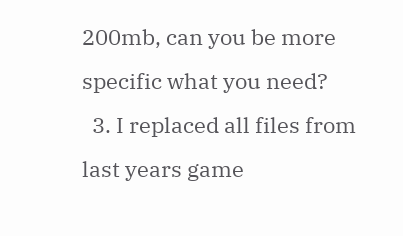200mb, can you be more specific what you need?
  3. I replaced all files from last years game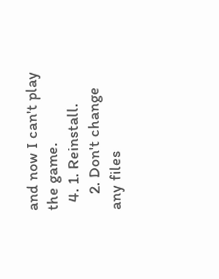and now I can't play the game.
  4. 1. Reinstall.
    2. Don't change any files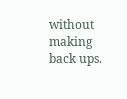without making back ups.